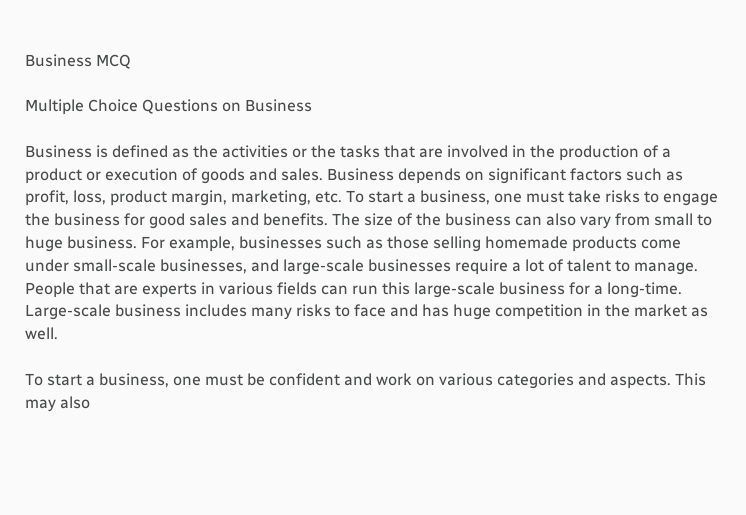Business MCQ

Multiple Choice Questions on Business

Business is defined as the activities or the tasks that are involved in the production of a product or execution of goods and sales. Business depends on significant factors such as profit, loss, product margin, marketing, etc. To start a business, one must take risks to engage the business for good sales and benefits. The size of the business can also vary from small to huge business. For example, businesses such as those selling homemade products come under small-scale businesses, and large-scale businesses require a lot of talent to manage. People that are experts in various fields can run this large-scale business for a long-time. Large-scale business includes many risks to face and has huge competition in the market as well.

To start a business, one must be confident and work on various categories and aspects. This may also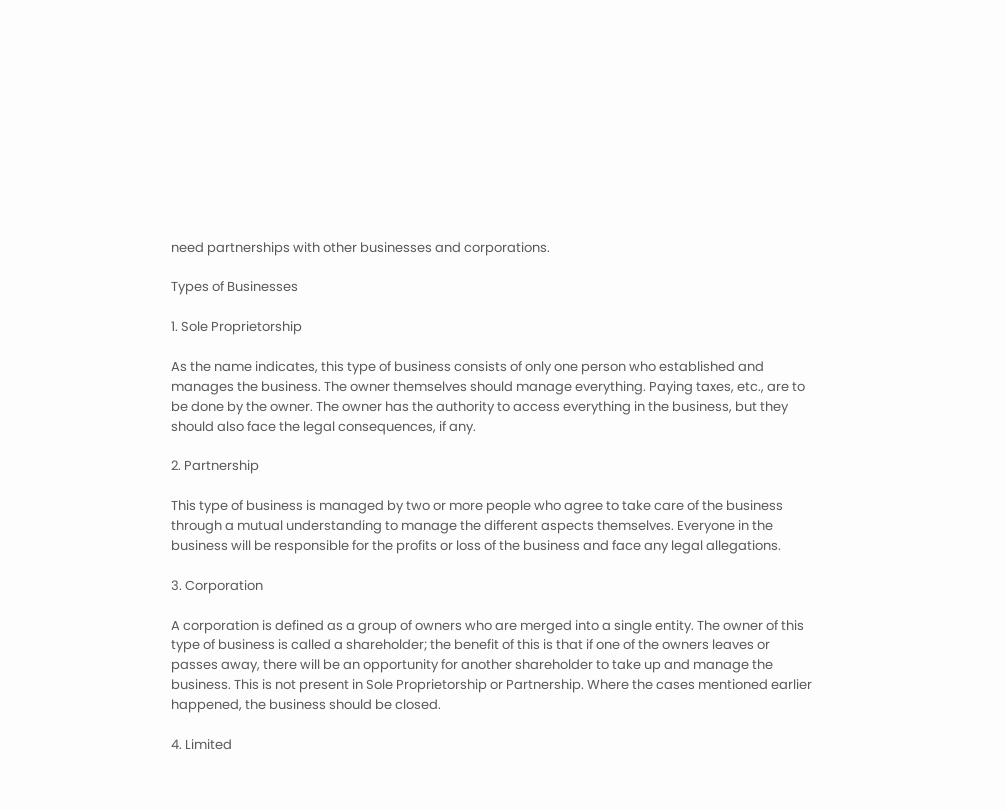need partnerships with other businesses and corporations.

Types of Businesses

1. Sole Proprietorship

As the name indicates, this type of business consists of only one person who established and manages the business. The owner themselves should manage everything. Paying taxes, etc., are to be done by the owner. The owner has the authority to access everything in the business, but they should also face the legal consequences, if any.

2. Partnership

This type of business is managed by two or more people who agree to take care of the business through a mutual understanding to manage the different aspects themselves. Everyone in the business will be responsible for the profits or loss of the business and face any legal allegations.

3. Corporation

A corporation is defined as a group of owners who are merged into a single entity. The owner of this type of business is called a shareholder; the benefit of this is that if one of the owners leaves or passes away, there will be an opportunity for another shareholder to take up and manage the business. This is not present in Sole Proprietorship or Partnership. Where the cases mentioned earlier happened, the business should be closed.

4. Limited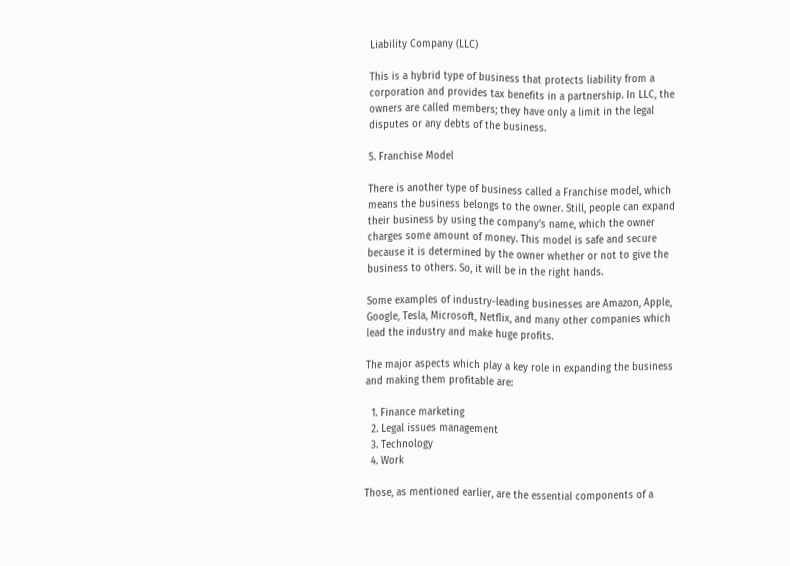Liability Company (LLC)

This is a hybrid type of business that protects liability from a corporation and provides tax benefits in a partnership. In LLC, the owners are called members; they have only a limit in the legal disputes or any debts of the business.

5. Franchise Model

There is another type of business called a Franchise model, which means the business belongs to the owner. Still, people can expand their business by using the company’s name, which the owner charges some amount of money. This model is safe and secure because it is determined by the owner whether or not to give the business to others. So, it will be in the right hands.

Some examples of industry-leading businesses are Amazon, Apple, Google, Tesla, Microsoft, Netflix, and many other companies which lead the industry and make huge profits.

The major aspects which play a key role in expanding the business and making them profitable are:

  1. Finance marketing
  2. Legal issues management
  3. Technology
  4. Work

Those, as mentioned earlier, are the essential components of a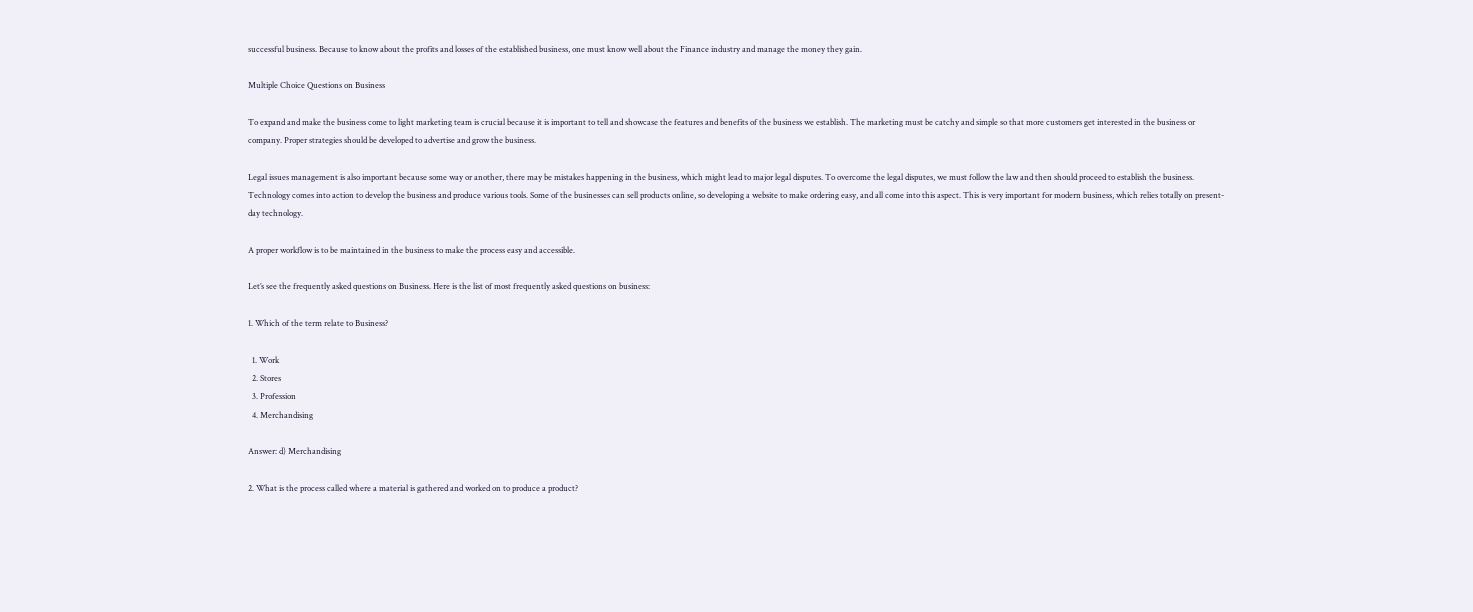successful business. Because to know about the profits and losses of the established business, one must know well about the Finance industry and manage the money they gain.

Multiple Choice Questions on Business

To expand and make the business come to light marketing team is crucial because it is important to tell and showcase the features and benefits of the business we establish. The marketing must be catchy and simple so that more customers get interested in the business or company. Proper strategies should be developed to advertise and grow the business.

Legal issues management is also important because some way or another, there may be mistakes happening in the business, which might lead to major legal disputes. To overcome the legal disputes, we must follow the law and then should proceed to establish the business. Technology comes into action to develop the business and produce various tools. Some of the businesses can sell products online, so developing a website to make ordering easy, and all come into this aspect. This is very important for modern business, which relies totally on present-day technology.

A proper workflow is to be maintained in the business to make the process easy and accessible.

Let’s see the frequently asked questions on Business. Here is the list of most frequently asked questions on business:

1. Which of the term relate to Business?

  1. Work
  2. Stores
  3. Profession
  4. Merchandising

Answer: d) Merchandising

2. What is the process called where a material is gathered and worked on to produce a product?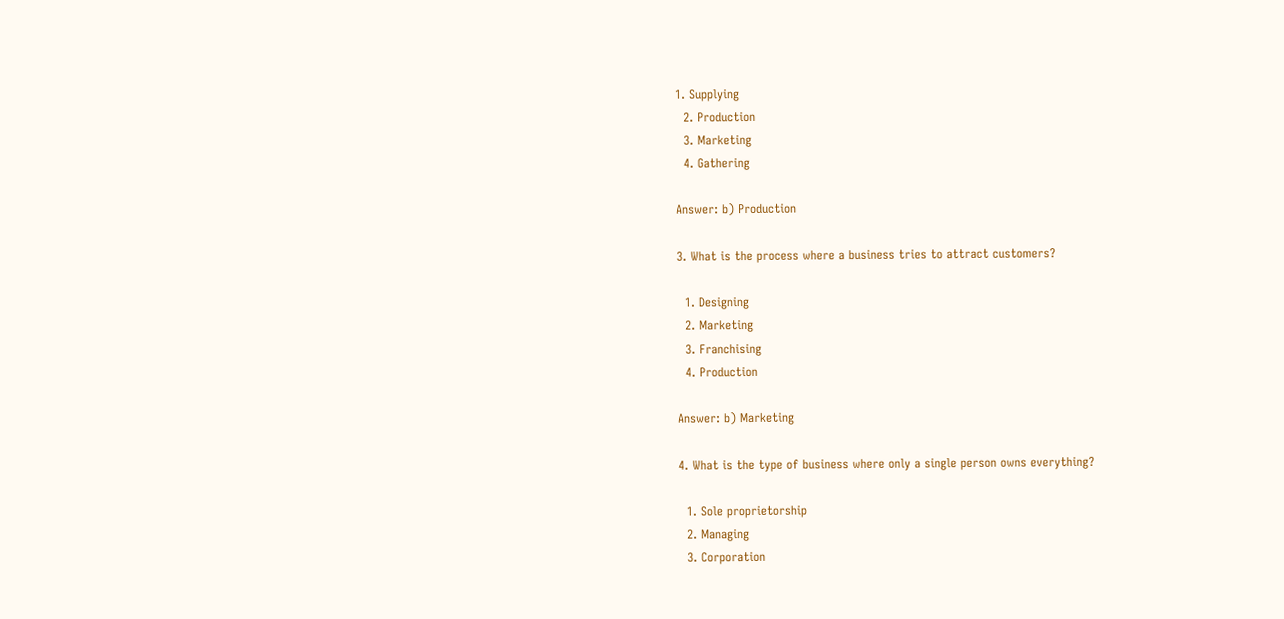1. Supplying
  2. Production
  3. Marketing
  4. Gathering

Answer: b) Production

3. What is the process where a business tries to attract customers?

  1. Designing
  2. Marketing
  3. Franchising
  4. Production

Answer: b) Marketing

4. What is the type of business where only a single person owns everything?

  1. Sole proprietorship
  2. Managing
  3. Corporation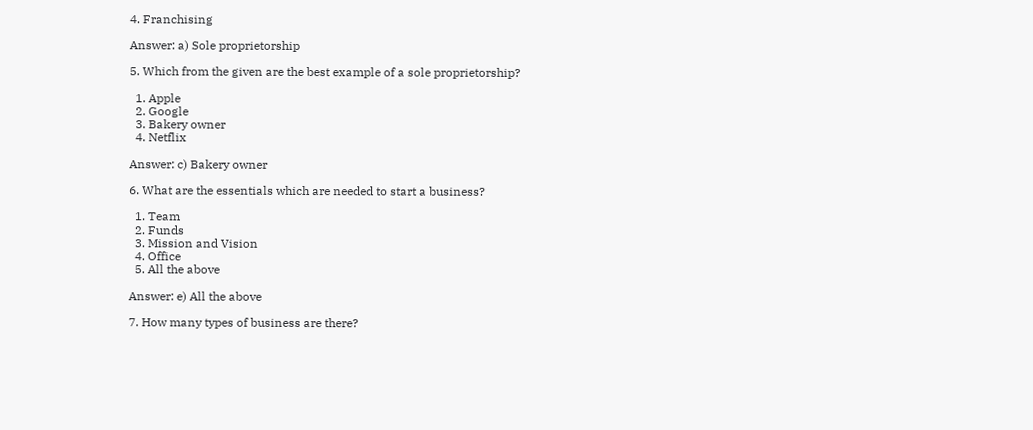4. Franchising

Answer: a) Sole proprietorship

5. Which from the given are the best example of a sole proprietorship?

  1. Apple
  2. Google
  3. Bakery owner
  4. Netflix

Answer: c) Bakery owner

6. What are the essentials which are needed to start a business?

  1. Team
  2. Funds
  3. Mission and Vision
  4. Office
  5. All the above

Answer: e) All the above

7. How many types of business are there?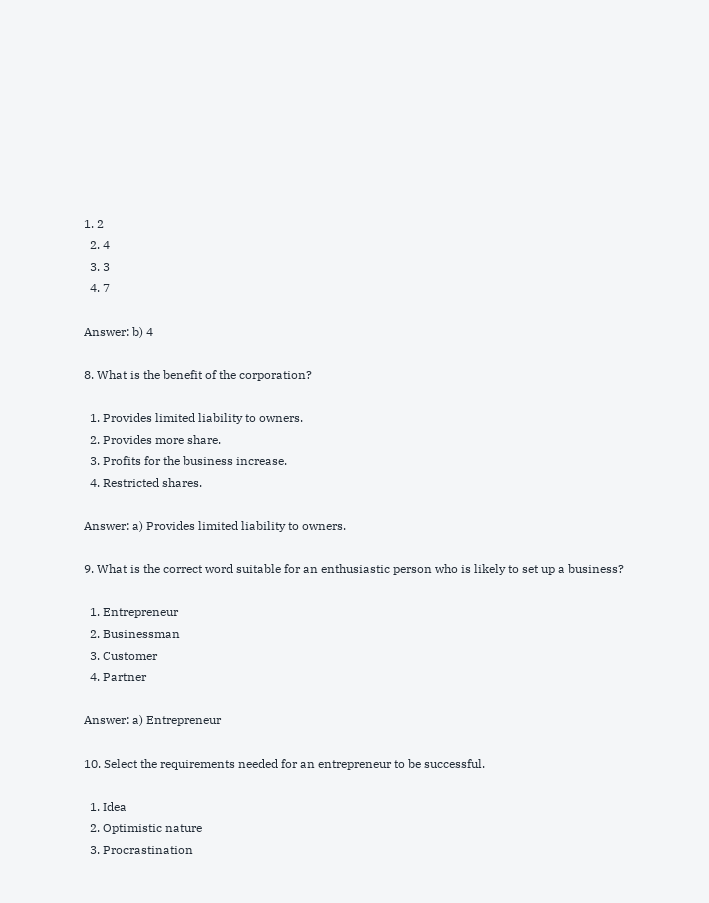1. 2
  2. 4
  3. 3
  4. 7

Answer: b) 4

8. What is the benefit of the corporation?

  1. Provides limited liability to owners.
  2. Provides more share.
  3. Profits for the business increase.
  4. Restricted shares.

Answer: a) Provides limited liability to owners.

9. What is the correct word suitable for an enthusiastic person who is likely to set up a business?

  1. Entrepreneur
  2. Businessman
  3. Customer
  4. Partner

Answer: a) Entrepreneur

10. Select the requirements needed for an entrepreneur to be successful.

  1. Idea
  2. Optimistic nature
  3. Procrastination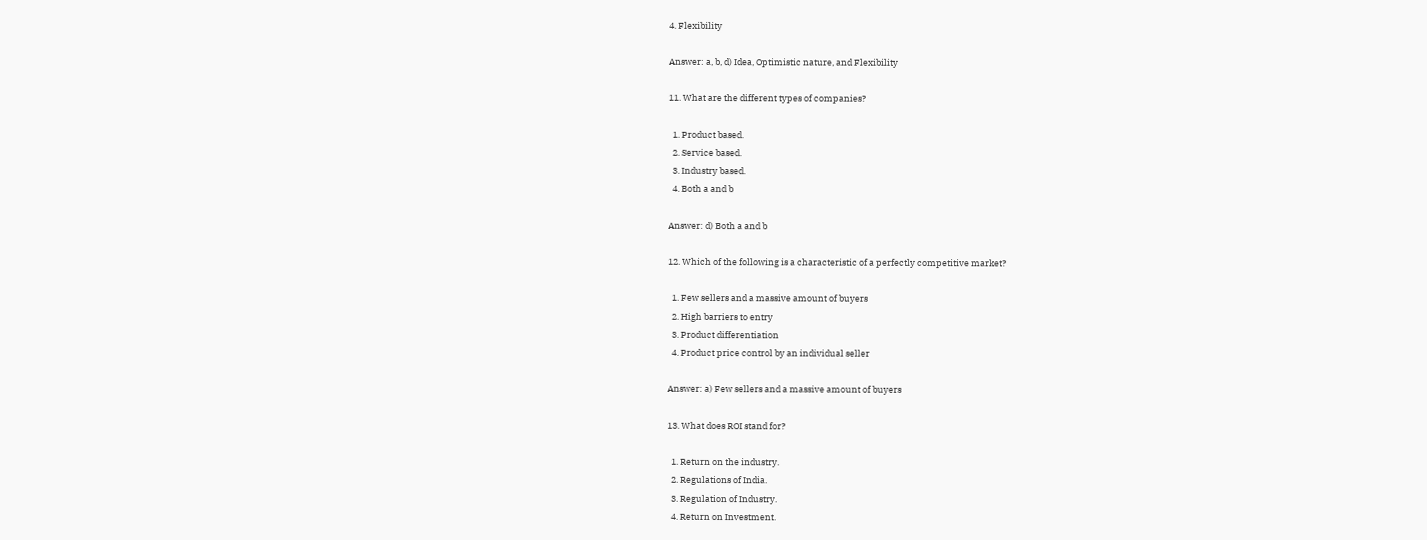4. Flexibility

Answer: a, b, d) Idea, Optimistic nature, and Flexibility

11. What are the different types of companies?

  1. Product based.
  2. Service based.
  3. Industry based.
  4. Both a and b

Answer: d) Both a and b

12. Which of the following is a characteristic of a perfectly competitive market?

  1. Few sellers and a massive amount of buyers
  2. High barriers to entry
  3. Product differentiation
  4. Product price control by an individual seller

Answer: a) Few sellers and a massive amount of buyers

13. What does ROI stand for?

  1. Return on the industry.
  2. Regulations of India.
  3. Regulation of Industry.
  4. Return on Investment.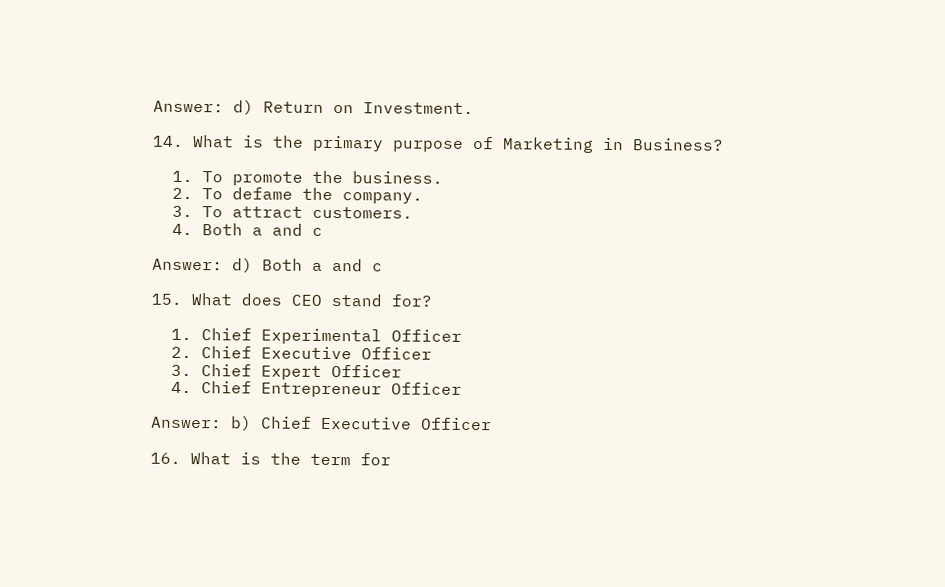Answer: d) Return on Investment.

14. What is the primary purpose of Marketing in Business?

  1. To promote the business.
  2. To defame the company.
  3. To attract customers.
  4. Both a and c

Answer: d) Both a and c

15. What does CEO stand for?

  1. Chief Experimental Officer
  2. Chief Executive Officer
  3. Chief Expert Officer
  4. Chief Entrepreneur Officer

Answer: b) Chief Executive Officer

16. What is the term for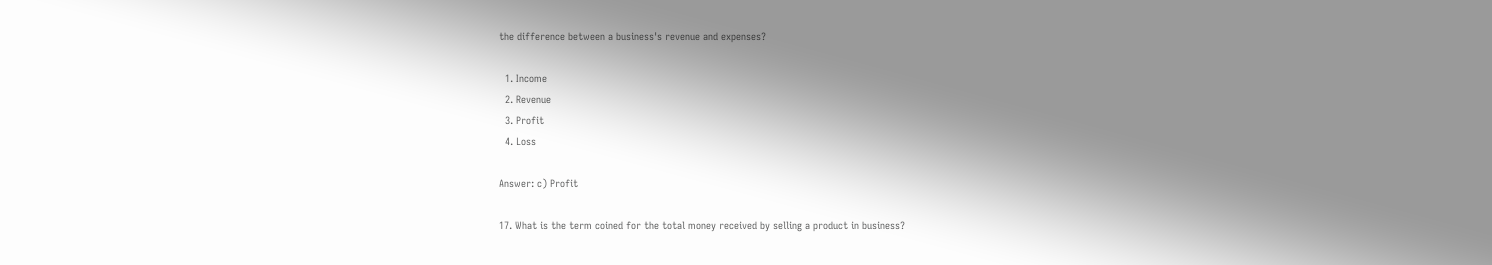the difference between a business's revenue and expenses?

  1. Income
  2. Revenue
  3. Profit
  4. Loss

Answer: c) Profit

17. What is the term coined for the total money received by selling a product in business?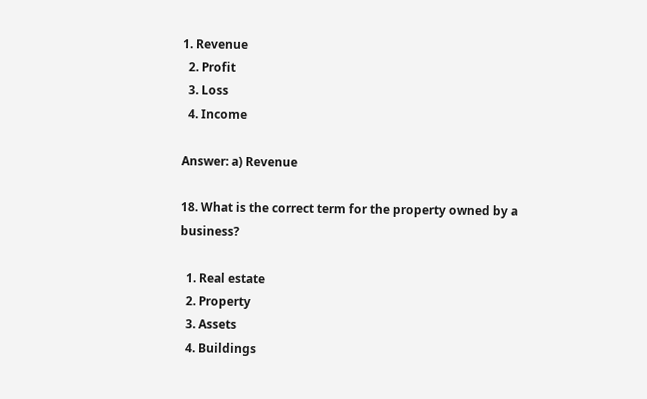1. Revenue
  2. Profit
  3. Loss
  4. Income

Answer: a) Revenue

18. What is the correct term for the property owned by a business?

  1. Real estate
  2. Property
  3. Assets
  4. Buildings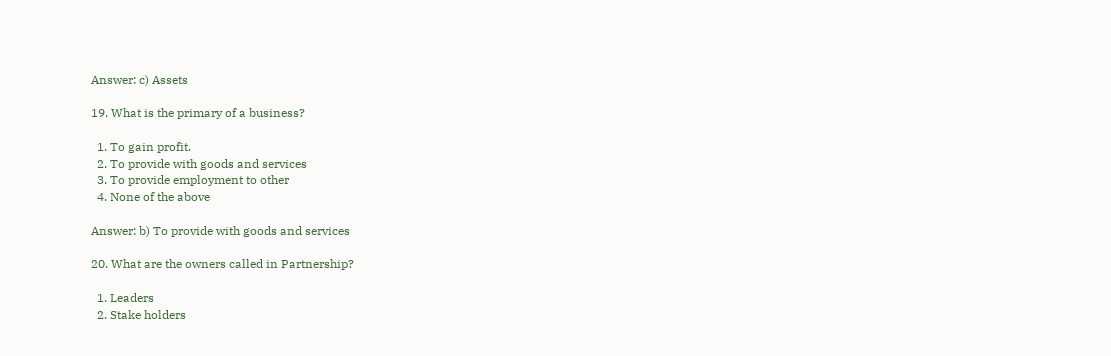Answer: c) Assets

19. What is the primary of a business?

  1. To gain profit.
  2. To provide with goods and services
  3. To provide employment to other
  4. None of the above

Answer: b) To provide with goods and services

20. What are the owners called in Partnership?

  1. Leaders
  2. Stake holders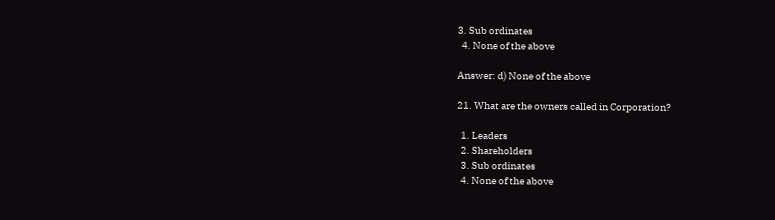3. Sub ordinates
  4. None of the above

Answer: d) None of the above

21. What are the owners called in Corporation?

  1. Leaders
  2. Shareholders
  3. Sub ordinates
  4. None of the above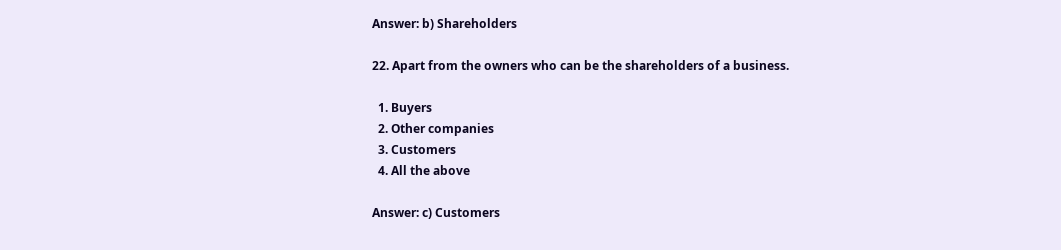Answer: b) Shareholders

22. Apart from the owners who can be the shareholders of a business.

  1. Buyers
  2. Other companies
  3. Customers
  4. All the above

Answer: c) Customers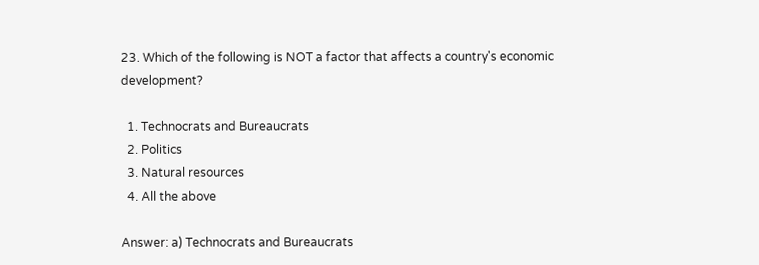23. Which of the following is NOT a factor that affects a country's economic development?

  1. Technocrats and Bureaucrats
  2. Politics
  3. Natural resources
  4. All the above

Answer: a) Technocrats and Bureaucrats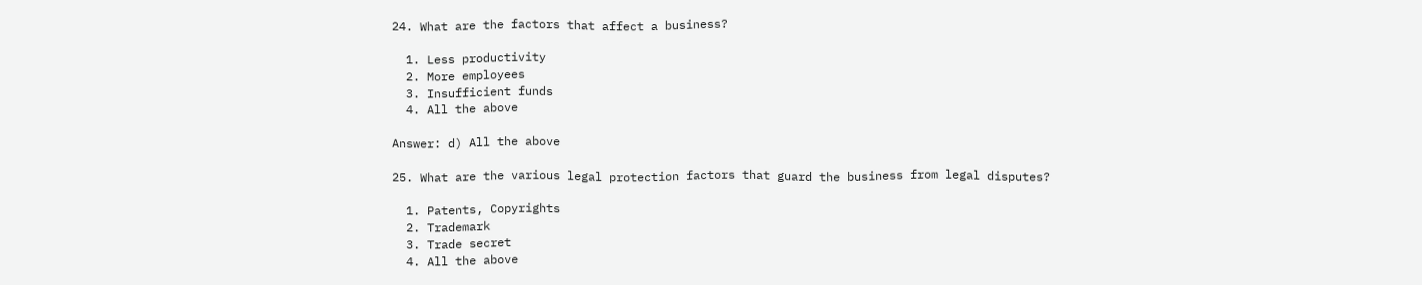24. What are the factors that affect a business?

  1. Less productivity
  2. More employees
  3. Insufficient funds
  4. All the above

Answer: d) All the above

25. What are the various legal protection factors that guard the business from legal disputes?

  1. Patents, Copyrights
  2. Trademark
  3. Trade secret
  4. All the above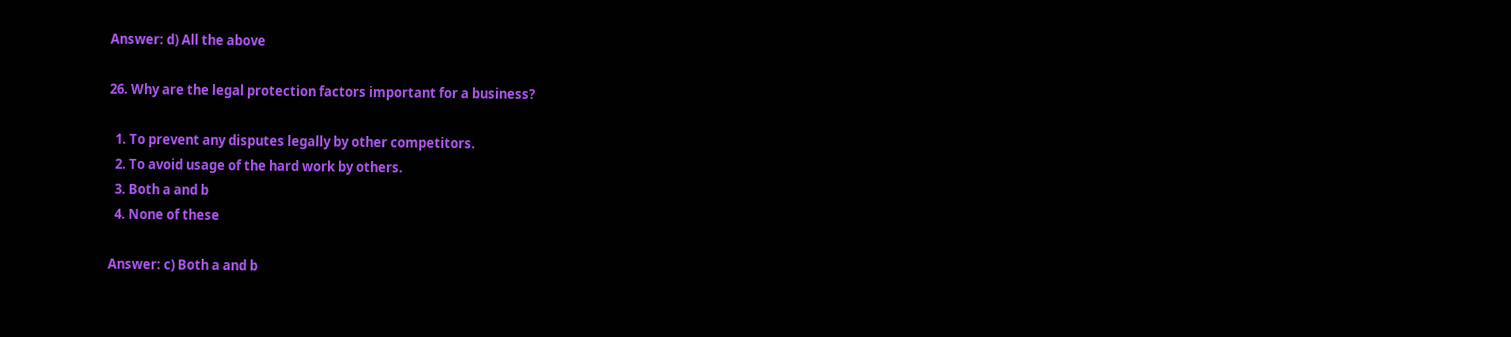Answer: d) All the above

26. Why are the legal protection factors important for a business?

  1. To prevent any disputes legally by other competitors.
  2. To avoid usage of the hard work by others.
  3. Both a and b
  4. None of these

Answer: c) Both a and b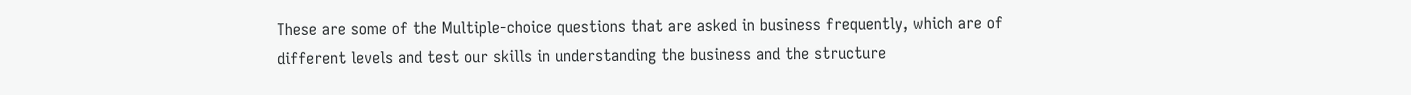These are some of the Multiple-choice questions that are asked in business frequently, which are of different levels and test our skills in understanding the business and the structure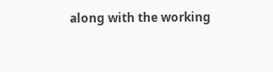along with the working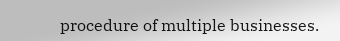procedure of multiple businesses.